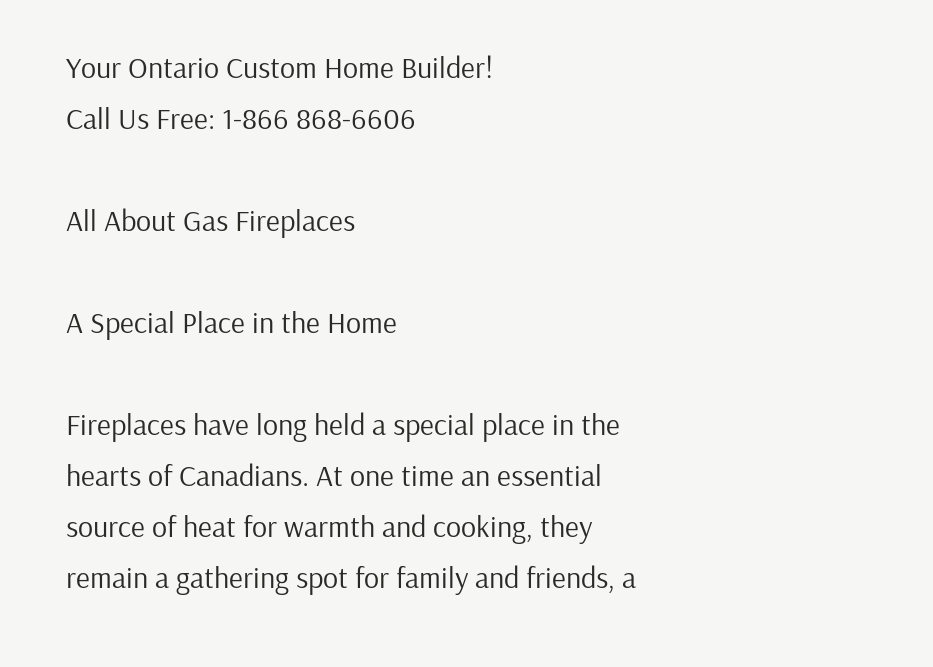Your Ontario Custom Home Builder!
Call Us Free: 1-866 868-6606

All About Gas Fireplaces

A Special Place in the Home

Fireplaces have long held a special place in the hearts of Canadians. At one time an essential source of heat for warmth and cooking, they remain a gathering spot for family and friends, a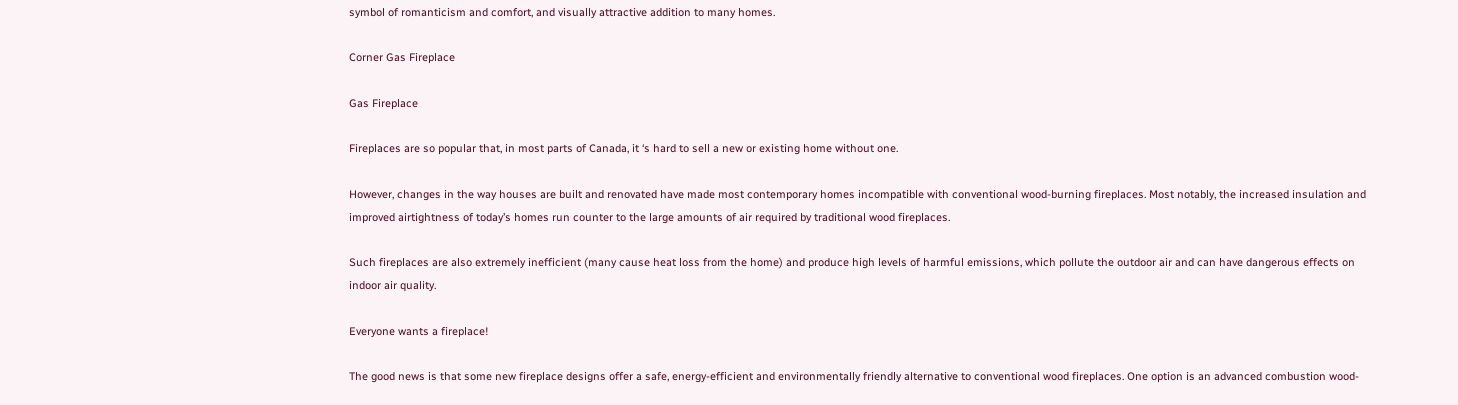symbol of romanticism and comfort, and visually attractive addition to many homes.

Corner Gas Fireplace

Gas Fireplace

Fireplaces are so popular that, in most parts of Canada, it ‘s hard to sell a new or existing home without one.

However, changes in the way houses are built and renovated have made most contemporary homes incompatible with conventional wood-burning fireplaces. Most notably, the increased insulation and improved airtightness of today’s homes run counter to the large amounts of air required by traditional wood fireplaces.

Such fireplaces are also extremely inefficient (many cause heat loss from the home) and produce high levels of harmful emissions, which pollute the outdoor air and can have dangerous effects on indoor air quality.

Everyone wants a fireplace!

The good news is that some new fireplace designs offer a safe, energy-efficient and environmentally friendly alternative to conventional wood fireplaces. One option is an advanced combustion wood-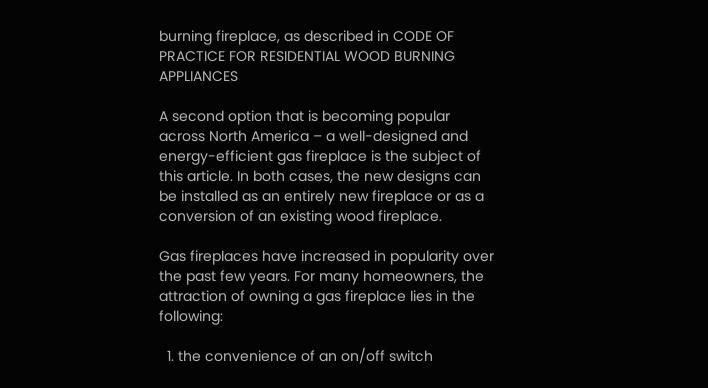burning fireplace, as described in CODE OF PRACTICE FOR RESIDENTIAL WOOD BURNING APPLIANCES

A second option that is becoming popular across North America – a well-designed and energy-efficient gas fireplace is the subject of this article. In both cases, the new designs can be installed as an entirely new fireplace or as a conversion of an existing wood fireplace.

Gas fireplaces have increased in popularity over the past few years. For many homeowners, the attraction of owning a gas fireplace lies in the following:

  1. the convenience of an on/off switch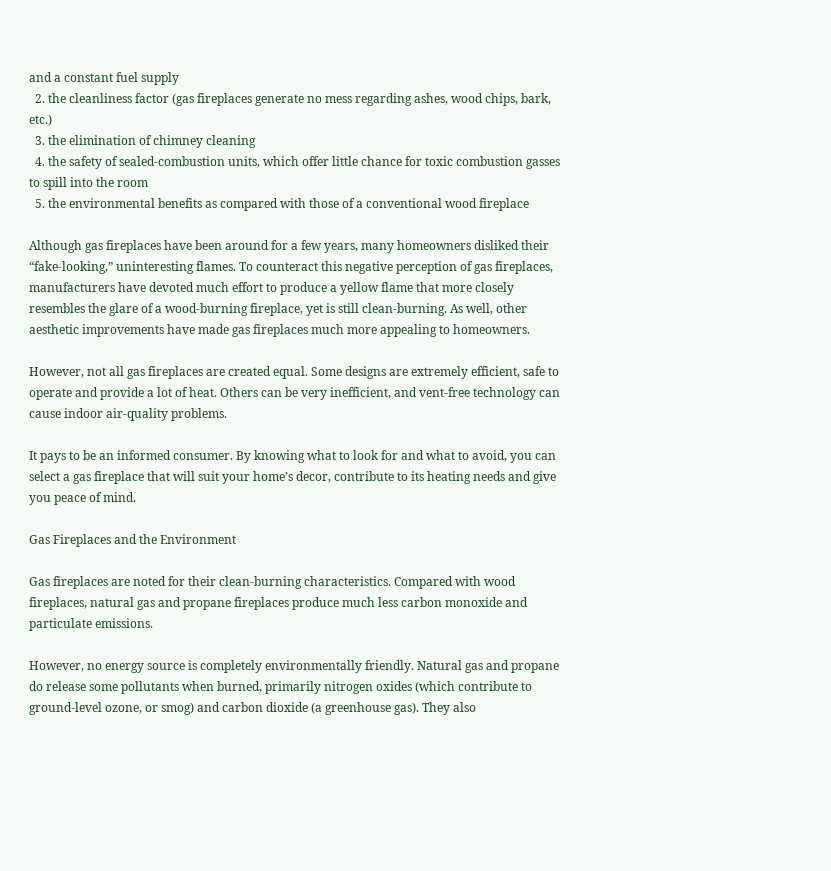and a constant fuel supply
  2. the cleanliness factor (gas fireplaces generate no mess regarding ashes, wood chips, bark, etc.)
  3. the elimination of chimney cleaning
  4. the safety of sealed-combustion units, which offer little chance for toxic combustion gasses to spill into the room
  5. the environmental benefits as compared with those of a conventional wood fireplace

Although gas fireplaces have been around for a few years, many homeowners disliked their “fake-looking,” uninteresting flames. To counteract this negative perception of gas fireplaces, manufacturers have devoted much effort to produce a yellow flame that more closely resembles the glare of a wood-burning fireplace, yet is still clean-burning. As well, other aesthetic improvements have made gas fireplaces much more appealing to homeowners.

However, not all gas fireplaces are created equal. Some designs are extremely efficient, safe to operate and provide a lot of heat. Others can be very inefficient, and vent-free technology can cause indoor air-quality problems.

It pays to be an informed consumer. By knowing what to look for and what to avoid, you can select a gas fireplace that will suit your home’s decor, contribute to its heating needs and give you peace of mind.

Gas Fireplaces and the Environment

Gas fireplaces are noted for their clean-burning characteristics. Compared with wood fireplaces, natural gas and propane fireplaces produce much less carbon monoxide and particulate emissions.

However, no energy source is completely environmentally friendly. Natural gas and propane do release some pollutants when burned, primarily nitrogen oxides (which contribute to ground-level ozone, or smog) and carbon dioxide (a greenhouse gas). They also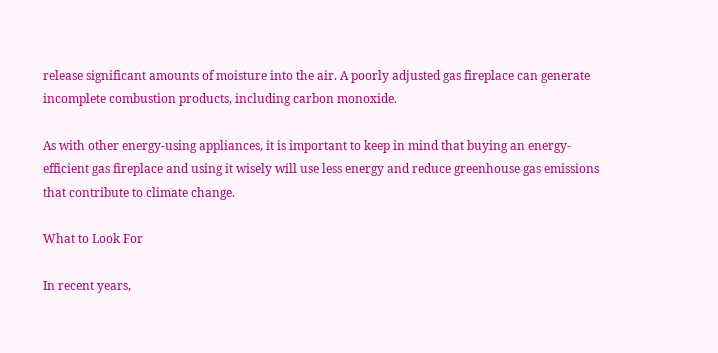release significant amounts of moisture into the air. A poorly adjusted gas fireplace can generate incomplete combustion products, including carbon monoxide.

As with other energy-using appliances, it is important to keep in mind that buying an energy-efficient gas fireplace and using it wisely will use less energy and reduce greenhouse gas emissions that contribute to climate change.

What to Look For

In recent years,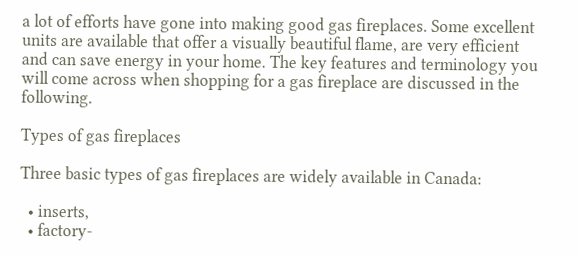a lot of efforts have gone into making good gas fireplaces. Some excellent units are available that offer a visually beautiful flame, are very efficient and can save energy in your home. The key features and terminology you will come across when shopping for a gas fireplace are discussed in the following.

Types of gas fireplaces

Three basic types of gas fireplaces are widely available in Canada:

  • inserts,
  • factory-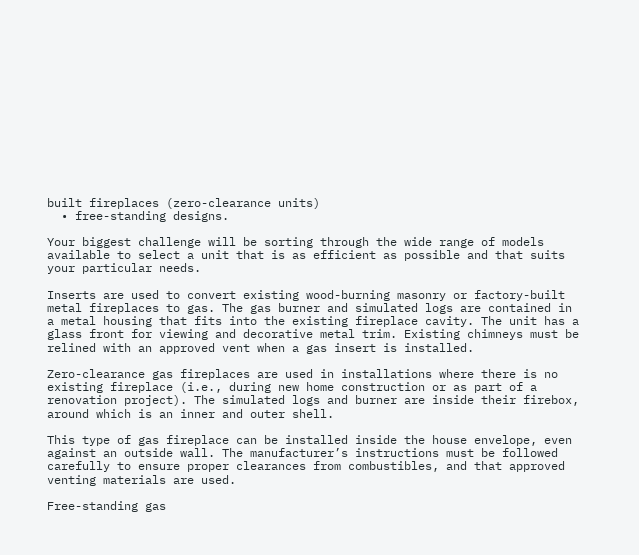built fireplaces (zero-clearance units)
  • free-standing designs.

Your biggest challenge will be sorting through the wide range of models available to select a unit that is as efficient as possible and that suits your particular needs.

Inserts are used to convert existing wood-burning masonry or factory-built metal fireplaces to gas. The gas burner and simulated logs are contained in a metal housing that fits into the existing fireplace cavity. The unit has a glass front for viewing and decorative metal trim. Existing chimneys must be relined with an approved vent when a gas insert is installed.

Zero-clearance gas fireplaces are used in installations where there is no existing fireplace (i.e., during new home construction or as part of a renovation project). The simulated logs and burner are inside their firebox, around which is an inner and outer shell.

This type of gas fireplace can be installed inside the house envelope, even against an outside wall. The manufacturer’s instructions must be followed carefully to ensure proper clearances from combustibles, and that approved venting materials are used.

Free-standing gas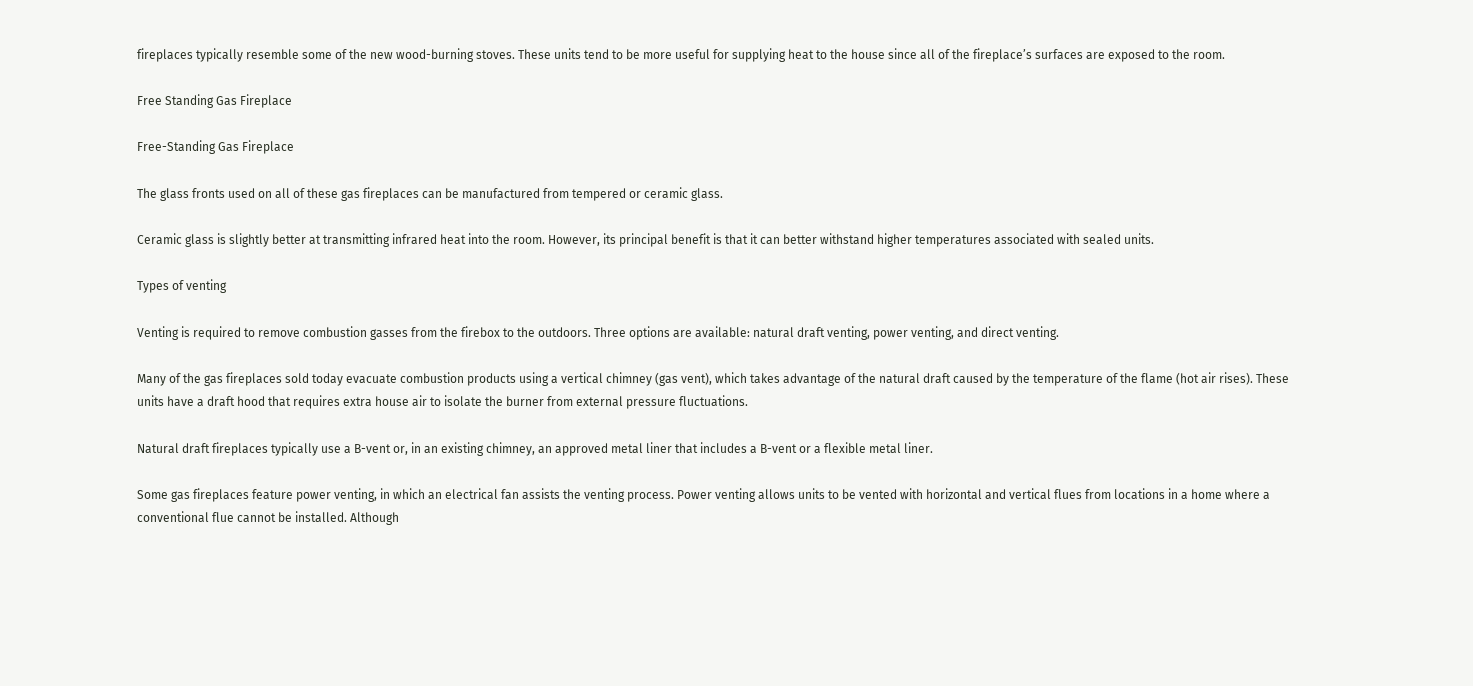fireplaces typically resemble some of the new wood-burning stoves. These units tend to be more useful for supplying heat to the house since all of the fireplace’s surfaces are exposed to the room.

Free Standing Gas Fireplace

Free-Standing Gas Fireplace

The glass fronts used on all of these gas fireplaces can be manufactured from tempered or ceramic glass.

Ceramic glass is slightly better at transmitting infrared heat into the room. However, its principal benefit is that it can better withstand higher temperatures associated with sealed units.

Types of venting

Venting is required to remove combustion gasses from the firebox to the outdoors. Three options are available: natural draft venting, power venting, and direct venting.

Many of the gas fireplaces sold today evacuate combustion products using a vertical chimney (gas vent), which takes advantage of the natural draft caused by the temperature of the flame (hot air rises). These units have a draft hood that requires extra house air to isolate the burner from external pressure fluctuations.

Natural draft fireplaces typically use a B-vent or, in an existing chimney, an approved metal liner that includes a B-vent or a flexible metal liner.

Some gas fireplaces feature power venting, in which an electrical fan assists the venting process. Power venting allows units to be vented with horizontal and vertical flues from locations in a home where a conventional flue cannot be installed. Although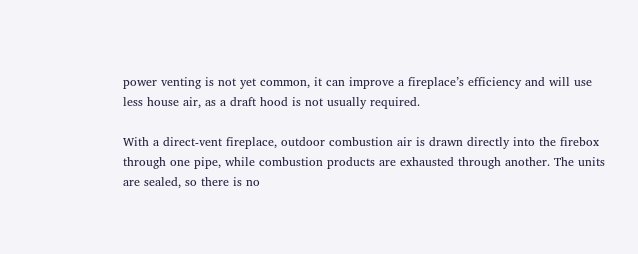power venting is not yet common, it can improve a fireplace’s efficiency and will use less house air, as a draft hood is not usually required.

With a direct-vent fireplace, outdoor combustion air is drawn directly into the firebox through one pipe, while combustion products are exhausted through another. The units are sealed, so there is no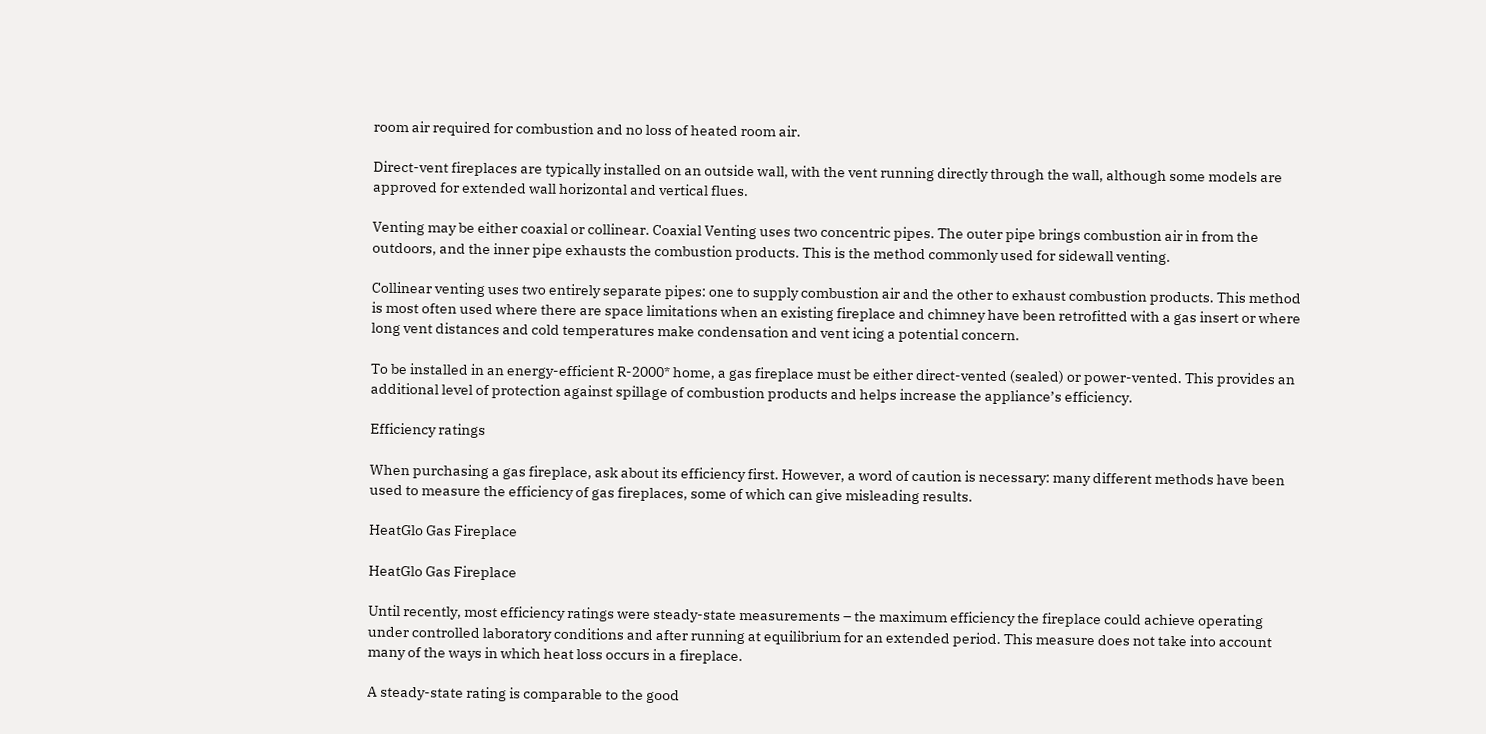room air required for combustion and no loss of heated room air.

Direct-vent fireplaces are typically installed on an outside wall, with the vent running directly through the wall, although some models are approved for extended wall horizontal and vertical flues.

Venting may be either coaxial or collinear. Coaxial Venting uses two concentric pipes. The outer pipe brings combustion air in from the outdoors, and the inner pipe exhausts the combustion products. This is the method commonly used for sidewall venting.

Collinear venting uses two entirely separate pipes: one to supply combustion air and the other to exhaust combustion products. This method is most often used where there are space limitations when an existing fireplace and chimney have been retrofitted with a gas insert or where long vent distances and cold temperatures make condensation and vent icing a potential concern.

To be installed in an energy-efficient R-2000* home, a gas fireplace must be either direct-vented (sealed) or power-vented. This provides an additional level of protection against spillage of combustion products and helps increase the appliance’s efficiency.

Efficiency ratings

When purchasing a gas fireplace, ask about its efficiency first. However, a word of caution is necessary: many different methods have been used to measure the efficiency of gas fireplaces, some of which can give misleading results.

HeatGlo Gas Fireplace

HeatGlo Gas Fireplace

Until recently, most efficiency ratings were steady-state measurements – the maximum efficiency the fireplace could achieve operating under controlled laboratory conditions and after running at equilibrium for an extended period. This measure does not take into account many of the ways in which heat loss occurs in a fireplace.

A steady-state rating is comparable to the good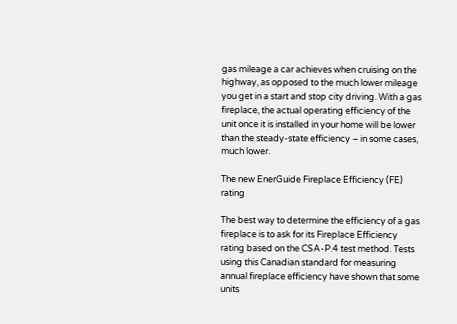gas mileage a car achieves when cruising on the highway, as opposed to the much lower mileage you get in a start and stop city driving. With a gas fireplace, the actual operating efficiency of the unit once it is installed in your home will be lower than the steady-state efficiency – in some cases, much lower.

The new EnerGuide Fireplace Efficiency (FE) rating

The best way to determine the efficiency of a gas fireplace is to ask for its Fireplace Efficiency rating based on the CSA-P.4 test method. Tests using this Canadian standard for measuring annual fireplace efficiency have shown that some units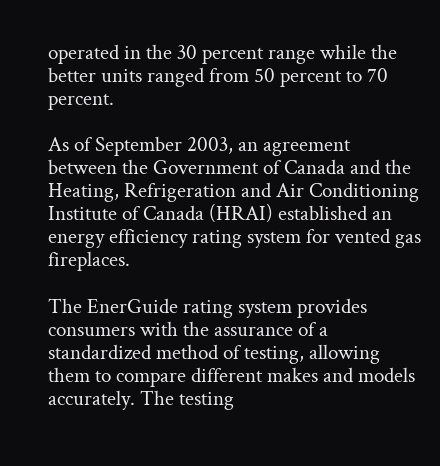operated in the 30 percent range while the better units ranged from 50 percent to 70 percent.

As of September 2003, an agreement between the Government of Canada and the Heating, Refrigeration and Air Conditioning Institute of Canada (HRAI) established an energy efficiency rating system for vented gas fireplaces.

The EnerGuide rating system provides consumers with the assurance of a standardized method of testing, allowing them to compare different makes and models accurately. The testing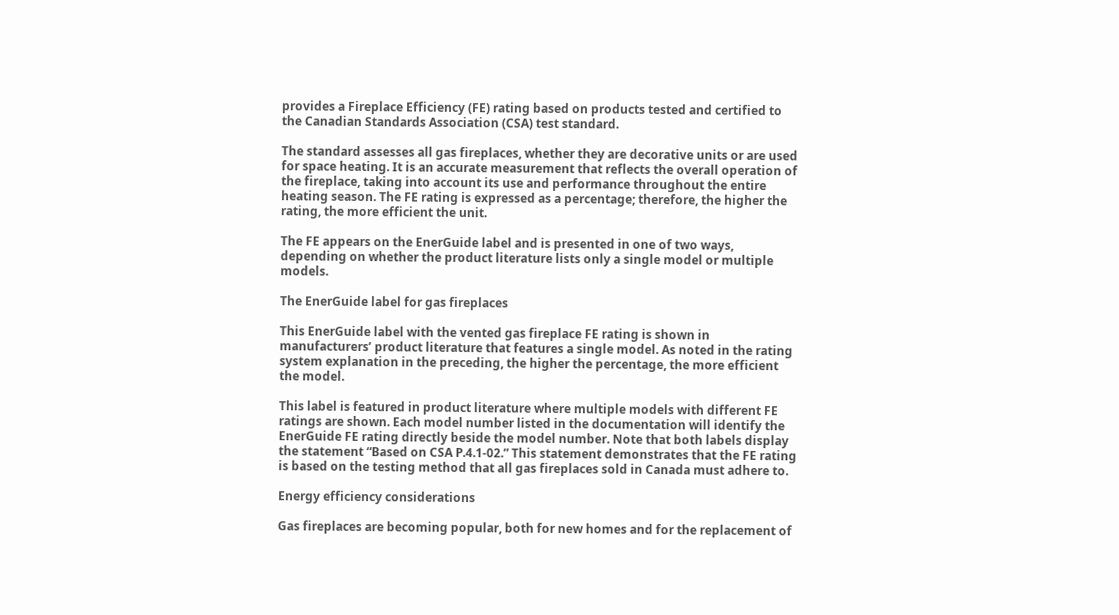provides a Fireplace Efficiency (FE) rating based on products tested and certified to the Canadian Standards Association (CSA) test standard.

The standard assesses all gas fireplaces, whether they are decorative units or are used for space heating. It is an accurate measurement that reflects the overall operation of the fireplace, taking into account its use and performance throughout the entire heating season. The FE rating is expressed as a percentage; therefore, the higher the rating, the more efficient the unit.

The FE appears on the EnerGuide label and is presented in one of two ways, depending on whether the product literature lists only a single model or multiple models.

The EnerGuide label for gas fireplaces

This EnerGuide label with the vented gas fireplace FE rating is shown in manufacturers’ product literature that features a single model. As noted in the rating system explanation in the preceding, the higher the percentage, the more efficient the model.

This label is featured in product literature where multiple models with different FE ratings are shown. Each model number listed in the documentation will identify the EnerGuide FE rating directly beside the model number. Note that both labels display the statement “Based on CSA P.4.1-02.” This statement demonstrates that the FE rating is based on the testing method that all gas fireplaces sold in Canada must adhere to.

Energy efficiency considerations

Gas fireplaces are becoming popular, both for new homes and for the replacement of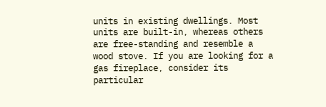units in existing dwellings. Most units are built-in, whereas others are free-standing and resemble a wood stove. If you are looking for a gas fireplace, consider its particular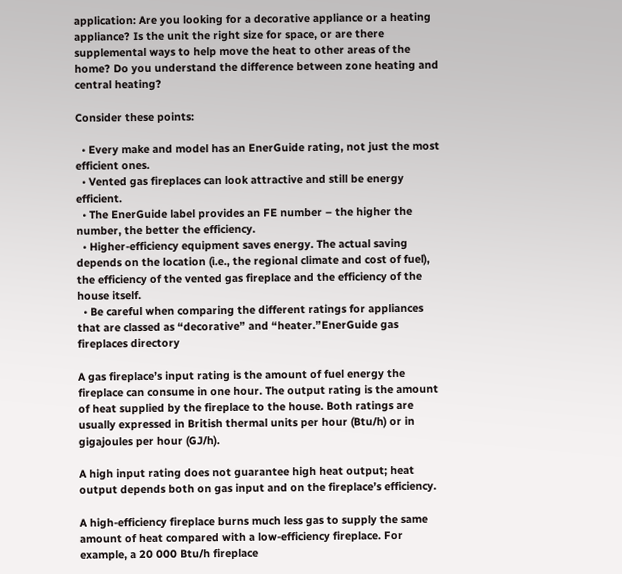application: Are you looking for a decorative appliance or a heating appliance? Is the unit the right size for space, or are there supplemental ways to help move the heat to other areas of the home? Do you understand the difference between zone heating and central heating?

Consider these points:

  • Every make and model has an EnerGuide rating, not just the most efficient ones.
  • Vented gas fireplaces can look attractive and still be energy efficient.
  • The EnerGuide label provides an FE number – the higher the number, the better the efficiency.
  • Higher-efficiency equipment saves energy. The actual saving depends on the location (i.e., the regional climate and cost of fuel), the efficiency of the vented gas fireplace and the efficiency of the house itself.
  • Be careful when comparing the different ratings for appliances that are classed as “decorative” and “heater.”EnerGuide gas fireplaces directory

A gas fireplace’s input rating is the amount of fuel energy the fireplace can consume in one hour. The output rating is the amount of heat supplied by the fireplace to the house. Both ratings are usually expressed in British thermal units per hour (Btu/h) or in gigajoules per hour (GJ/h).

A high input rating does not guarantee high heat output; heat output depends both on gas input and on the fireplace’s efficiency.

A high-efficiency fireplace burns much less gas to supply the same amount of heat compared with a low-efficiency fireplace. For example, a 20 000 Btu/h fireplace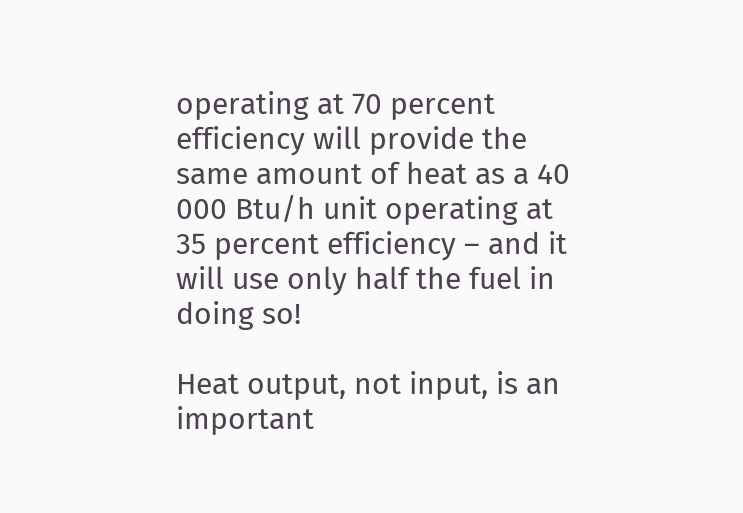operating at 70 percent efficiency will provide the same amount of heat as a 40 000 Btu/h unit operating at 35 percent efficiency – and it will use only half the fuel in doing so!

Heat output, not input, is an important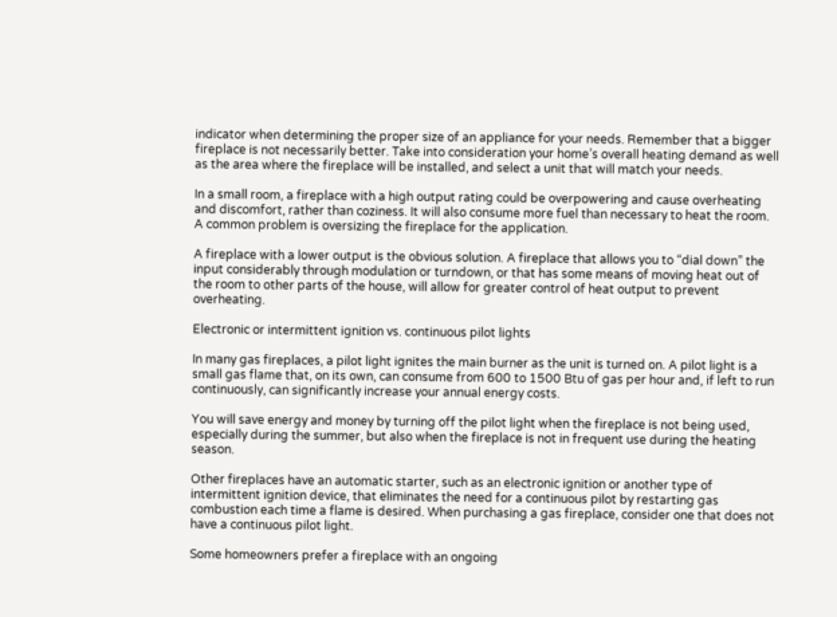indicator when determining the proper size of an appliance for your needs. Remember that a bigger fireplace is not necessarily better. Take into consideration your home’s overall heating demand as well as the area where the fireplace will be installed, and select a unit that will match your needs.

In a small room, a fireplace with a high output rating could be overpowering and cause overheating and discomfort, rather than coziness. It will also consume more fuel than necessary to heat the room. A common problem is oversizing the fireplace for the application.

A fireplace with a lower output is the obvious solution. A fireplace that allows you to “dial down” the input considerably through modulation or turndown, or that has some means of moving heat out of the room to other parts of the house, will allow for greater control of heat output to prevent overheating.

Electronic or intermittent ignition vs. continuous pilot lights

In many gas fireplaces, a pilot light ignites the main burner as the unit is turned on. A pilot light is a small gas flame that, on its own, can consume from 600 to 1500 Btu of gas per hour and, if left to run continuously, can significantly increase your annual energy costs.

You will save energy and money by turning off the pilot light when the fireplace is not being used, especially during the summer, but also when the fireplace is not in frequent use during the heating season.

Other fireplaces have an automatic starter, such as an electronic ignition or another type of intermittent ignition device, that eliminates the need for a continuous pilot by restarting gas combustion each time a flame is desired. When purchasing a gas fireplace, consider one that does not have a continuous pilot light.

Some homeowners prefer a fireplace with an ongoing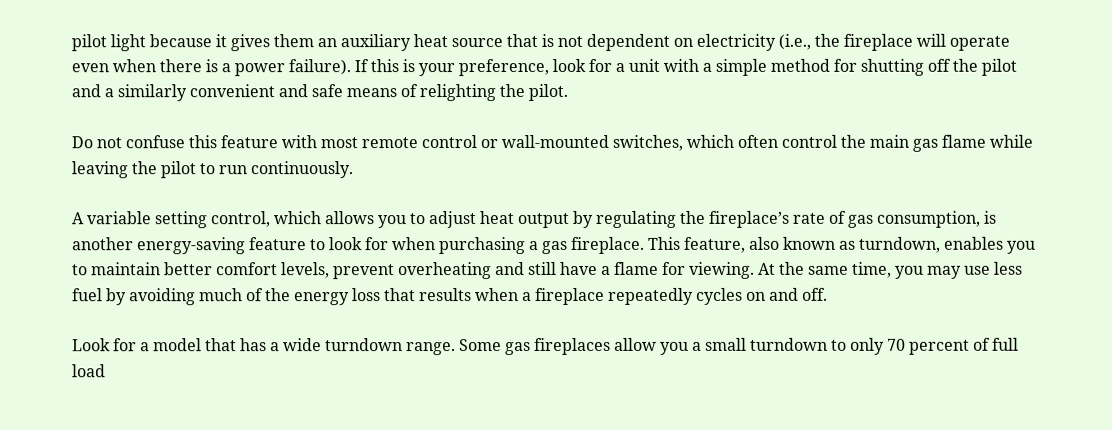pilot light because it gives them an auxiliary heat source that is not dependent on electricity (i.e., the fireplace will operate even when there is a power failure). If this is your preference, look for a unit with a simple method for shutting off the pilot and a similarly convenient and safe means of relighting the pilot.

Do not confuse this feature with most remote control or wall-mounted switches, which often control the main gas flame while leaving the pilot to run continuously.

A variable setting control, which allows you to adjust heat output by regulating the fireplace’s rate of gas consumption, is another energy-saving feature to look for when purchasing a gas fireplace. This feature, also known as turndown, enables you to maintain better comfort levels, prevent overheating and still have a flame for viewing. At the same time, you may use less fuel by avoiding much of the energy loss that results when a fireplace repeatedly cycles on and off.

Look for a model that has a wide turndown range. Some gas fireplaces allow you a small turndown to only 70 percent of full load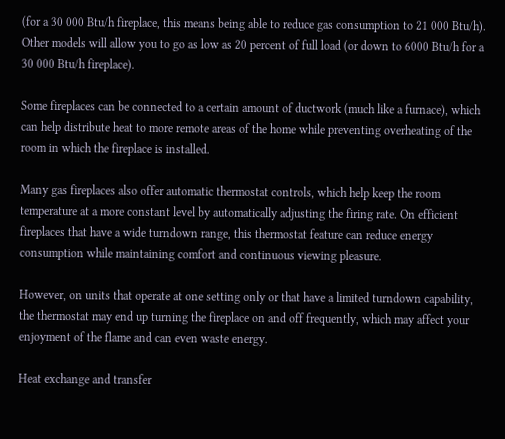(for a 30 000 Btu/h fireplace, this means being able to reduce gas consumption to 21 000 Btu/h). Other models will allow you to go as low as 20 percent of full load (or down to 6000 Btu/h for a 30 000 Btu/h fireplace).

Some fireplaces can be connected to a certain amount of ductwork (much like a furnace), which can help distribute heat to more remote areas of the home while preventing overheating of the room in which the fireplace is installed.

Many gas fireplaces also offer automatic thermostat controls, which help keep the room temperature at a more constant level by automatically adjusting the firing rate. On efficient fireplaces that have a wide turndown range, this thermostat feature can reduce energy consumption while maintaining comfort and continuous viewing pleasure.

However, on units that operate at one setting only or that have a limited turndown capability, the thermostat may end up turning the fireplace on and off frequently, which may affect your enjoyment of the flame and can even waste energy.

Heat exchange and transfer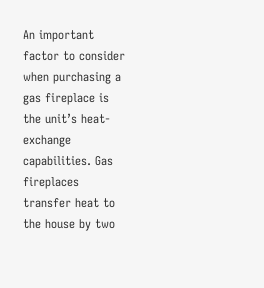An important factor to consider when purchasing a gas fireplace is the unit’s heat-exchange capabilities. Gas fireplaces transfer heat to the house by two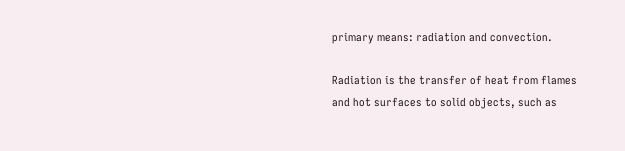primary means: radiation and convection.

Radiation is the transfer of heat from flames and hot surfaces to solid objects, such as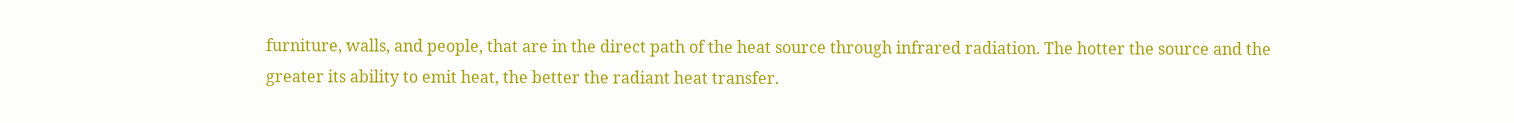furniture, walls, and people, that are in the direct path of the heat source through infrared radiation. The hotter the source and the greater its ability to emit heat, the better the radiant heat transfer.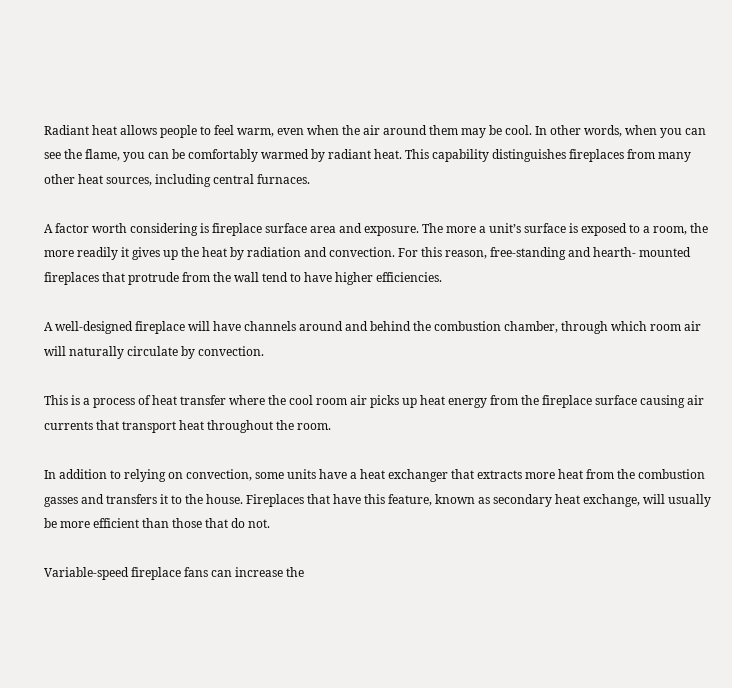Radiant heat allows people to feel warm, even when the air around them may be cool. In other words, when you can see the flame, you can be comfortably warmed by radiant heat. This capability distinguishes fireplaces from many other heat sources, including central furnaces.

A factor worth considering is fireplace surface area and exposure. The more a unit’s surface is exposed to a room, the more readily it gives up the heat by radiation and convection. For this reason, free-standing and hearth- mounted fireplaces that protrude from the wall tend to have higher efficiencies.

A well-designed fireplace will have channels around and behind the combustion chamber, through which room air will naturally circulate by convection.

This is a process of heat transfer where the cool room air picks up heat energy from the fireplace surface causing air currents that transport heat throughout the room.

In addition to relying on convection, some units have a heat exchanger that extracts more heat from the combustion gasses and transfers it to the house. Fireplaces that have this feature, known as secondary heat exchange, will usually be more efficient than those that do not.

Variable-speed fireplace fans can increase the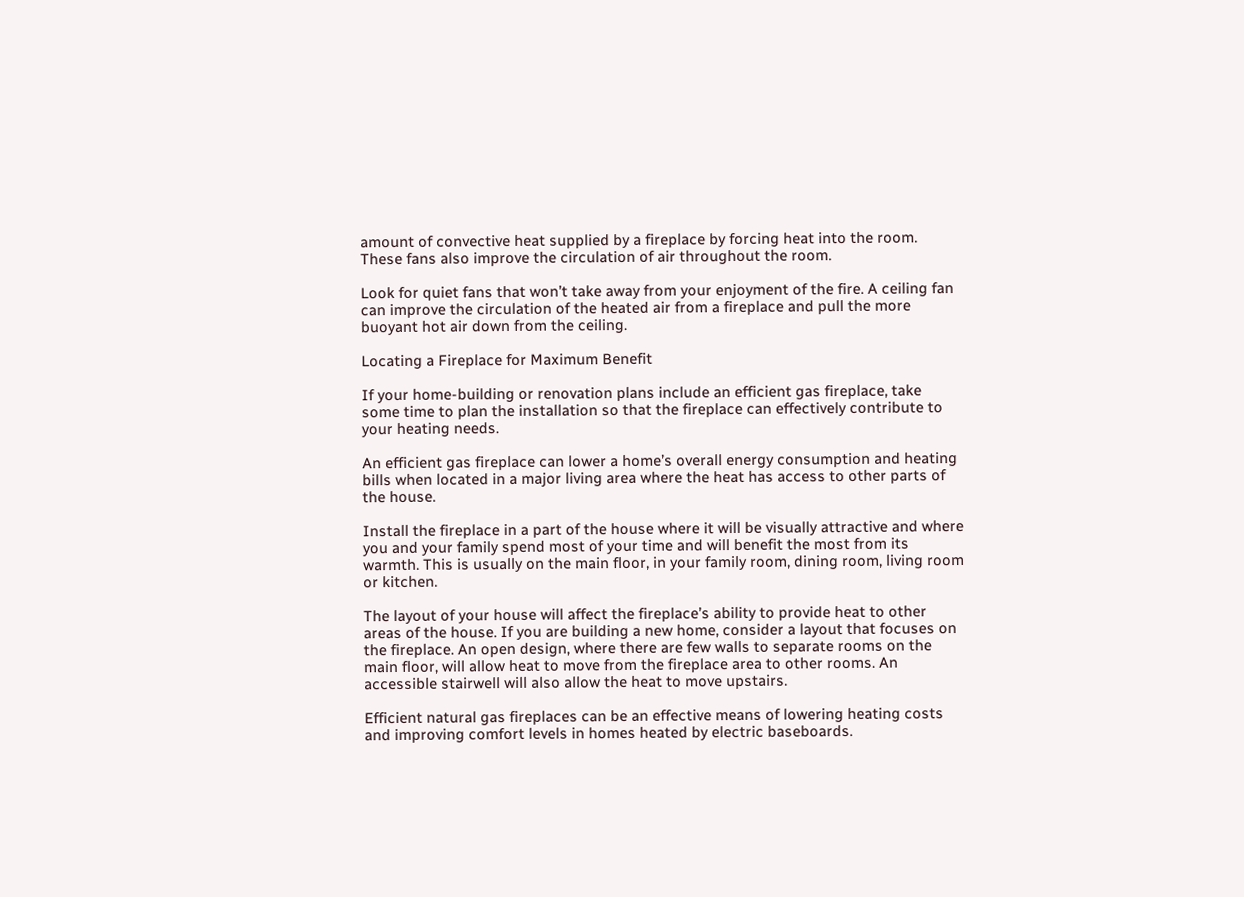amount of convective heat supplied by a fireplace by forcing heat into the room. These fans also improve the circulation of air throughout the room.

Look for quiet fans that won’t take away from your enjoyment of the fire. A ceiling fan can improve the circulation of the heated air from a fireplace and pull the more buoyant hot air down from the ceiling.

Locating a Fireplace for Maximum Benefit

If your home-building or renovation plans include an efficient gas fireplace, take some time to plan the installation so that the fireplace can effectively contribute to your heating needs.

An efficient gas fireplace can lower a home’s overall energy consumption and heating bills when located in a major living area where the heat has access to other parts of the house.

Install the fireplace in a part of the house where it will be visually attractive and where you and your family spend most of your time and will benefit the most from its warmth. This is usually on the main floor, in your family room, dining room, living room or kitchen.

The layout of your house will affect the fireplace’s ability to provide heat to other areas of the house. If you are building a new home, consider a layout that focuses on the fireplace. An open design, where there are few walls to separate rooms on the main floor, will allow heat to move from the fireplace area to other rooms. An accessible stairwell will also allow the heat to move upstairs.

Efficient natural gas fireplaces can be an effective means of lowering heating costs and improving comfort levels in homes heated by electric baseboards.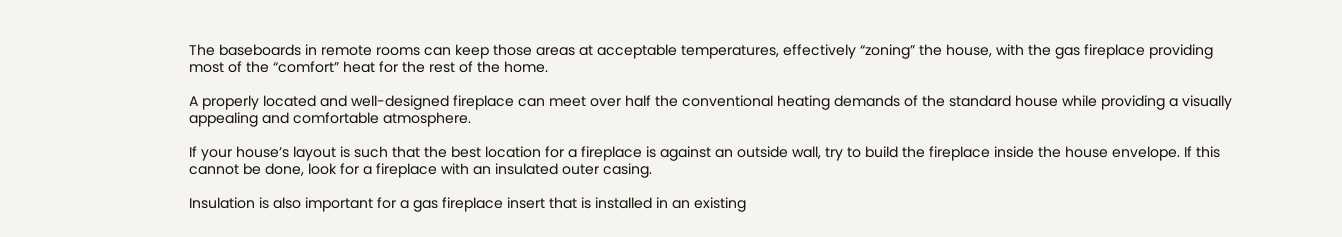The baseboards in remote rooms can keep those areas at acceptable temperatures, effectively “zoning” the house, with the gas fireplace providing most of the “comfort” heat for the rest of the home.

A properly located and well-designed fireplace can meet over half the conventional heating demands of the standard house while providing a visually appealing and comfortable atmosphere.

If your house’s layout is such that the best location for a fireplace is against an outside wall, try to build the fireplace inside the house envelope. If this cannot be done, look for a fireplace with an insulated outer casing.

Insulation is also important for a gas fireplace insert that is installed in an existing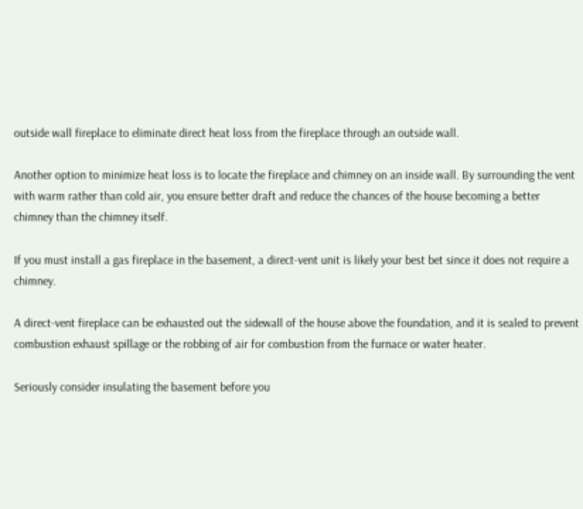outside wall fireplace to eliminate direct heat loss from the fireplace through an outside wall.

Another option to minimize heat loss is to locate the fireplace and chimney on an inside wall. By surrounding the vent with warm rather than cold air, you ensure better draft and reduce the chances of the house becoming a better chimney than the chimney itself.

If you must install a gas fireplace in the basement, a direct-vent unit is likely your best bet since it does not require a chimney.

A direct-vent fireplace can be exhausted out the sidewall of the house above the foundation, and it is sealed to prevent combustion exhaust spillage or the robbing of air for combustion from the furnace or water heater.

Seriously consider insulating the basement before you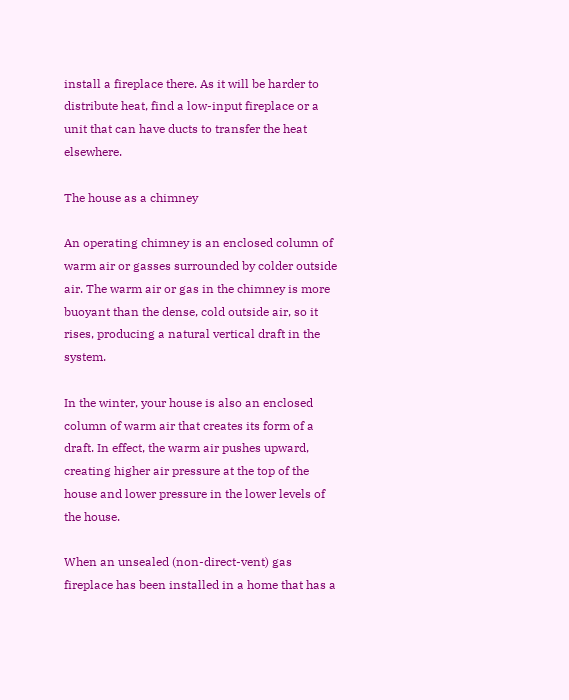install a fireplace there. As it will be harder to distribute heat, find a low-input fireplace or a unit that can have ducts to transfer the heat elsewhere.

The house as a chimney

An operating chimney is an enclosed column of warm air or gasses surrounded by colder outside air. The warm air or gas in the chimney is more buoyant than the dense, cold outside air, so it rises, producing a natural vertical draft in the system.

In the winter, your house is also an enclosed column of warm air that creates its form of a draft. In effect, the warm air pushes upward, creating higher air pressure at the top of the house and lower pressure in the lower levels of the house.

When an unsealed (non-direct-vent) gas fireplace has been installed in a home that has a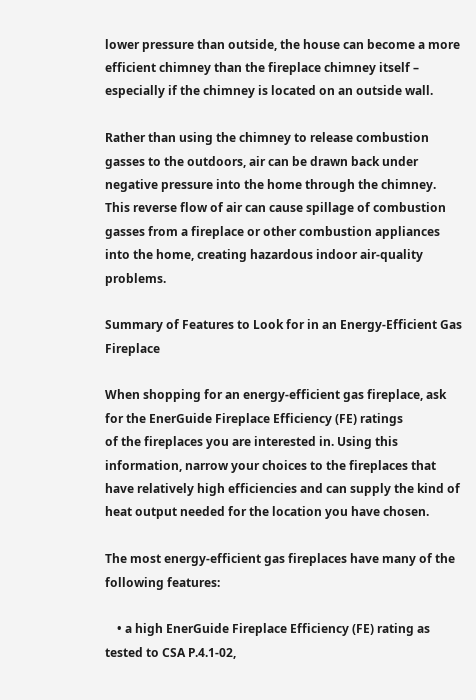lower pressure than outside, the house can become a more efficient chimney than the fireplace chimney itself – especially if the chimney is located on an outside wall.

Rather than using the chimney to release combustion gasses to the outdoors, air can be drawn back under negative pressure into the home through the chimney. This reverse flow of air can cause spillage of combustion gasses from a fireplace or other combustion appliances into the home, creating hazardous indoor air-quality problems.

Summary of Features to Look for in an Energy-Efficient Gas Fireplace

When shopping for an energy-efficient gas fireplace, ask for the EnerGuide Fireplace Efficiency (FE) ratings
of the fireplaces you are interested in. Using this information, narrow your choices to the fireplaces that have relatively high efficiencies and can supply the kind of heat output needed for the location you have chosen.

The most energy-efficient gas fireplaces have many of the following features:

    • a high EnerGuide Fireplace Efficiency (FE) rating as tested to CSA P.4.1-02,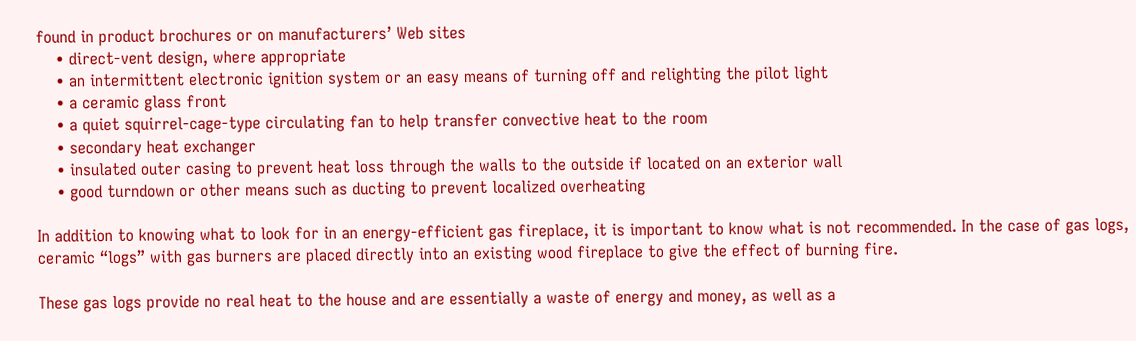found in product brochures or on manufacturers’ Web sites
    • direct-vent design, where appropriate
    • an intermittent electronic ignition system or an easy means of turning off and relighting the pilot light
    • a ceramic glass front
    • a quiet squirrel-cage-type circulating fan to help transfer convective heat to the room
    • secondary heat exchanger
    • insulated outer casing to prevent heat loss through the walls to the outside if located on an exterior wall
    • good turndown or other means such as ducting to prevent localized overheating

In addition to knowing what to look for in an energy-efficient gas fireplace, it is important to know what is not recommended. In the case of gas logs, ceramic “logs” with gas burners are placed directly into an existing wood fireplace to give the effect of burning fire.

These gas logs provide no real heat to the house and are essentially a waste of energy and money, as well as a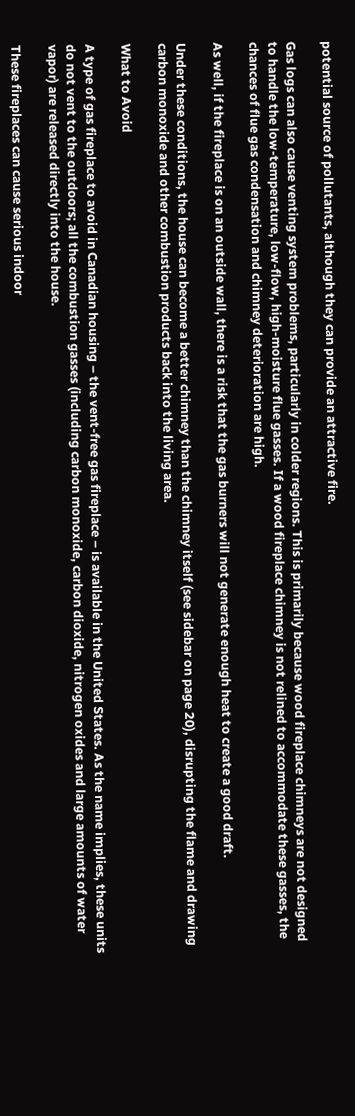potential source of pollutants, although they can provide an attractive fire.

Gas logs can also cause venting system problems, particularly in colder regions. This is primarily because wood fireplace chimneys are not designed to handle the low-temperature, low-flow, high-moisture flue gasses. If a wood fireplace chimney is not relined to accommodate these gasses, the chances of flue gas condensation and chimney deterioration are high.

As well, if the fireplace is on an outside wall, there is a risk that the gas burners will not generate enough heat to create a good draft.

Under these conditions, the house can become a better chimney than the chimney itself (see sidebar on page 20), disrupting the flame and drawing carbon monoxide and other combustion products back into the living area.

What to Avoid

A type of gas fireplace to avoid in Canadian housing – the vent-free gas fireplace – is available in the United States. As the name implies, these units do not vent to the outdoors; all the combustion gasses (including carbon monoxide, carbon dioxide, nitrogen oxides and large amounts of water vapor) are released directly into the house.

These fireplaces can cause serious indoor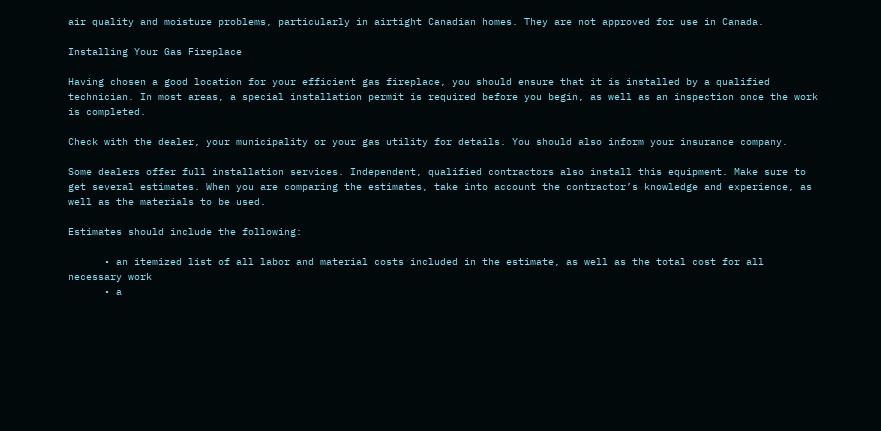air quality and moisture problems, particularly in airtight Canadian homes. They are not approved for use in Canada.

Installing Your Gas Fireplace

Having chosen a good location for your efficient gas fireplace, you should ensure that it is installed by a qualified technician. In most areas, a special installation permit is required before you begin, as well as an inspection once the work is completed.

Check with the dealer, your municipality or your gas utility for details. You should also inform your insurance company.

Some dealers offer full installation services. Independent, qualified contractors also install this equipment. Make sure to get several estimates. When you are comparing the estimates, take into account the contractor’s knowledge and experience, as well as the materials to be used.

Estimates should include the following:

      • an itemized list of all labor and material costs included in the estimate, as well as the total cost for all necessary work
      • a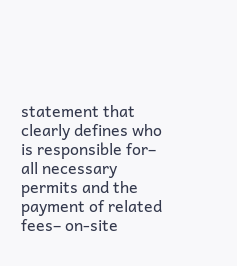statement that clearly defines who is responsible for– all necessary permits and the payment of related fees– on-site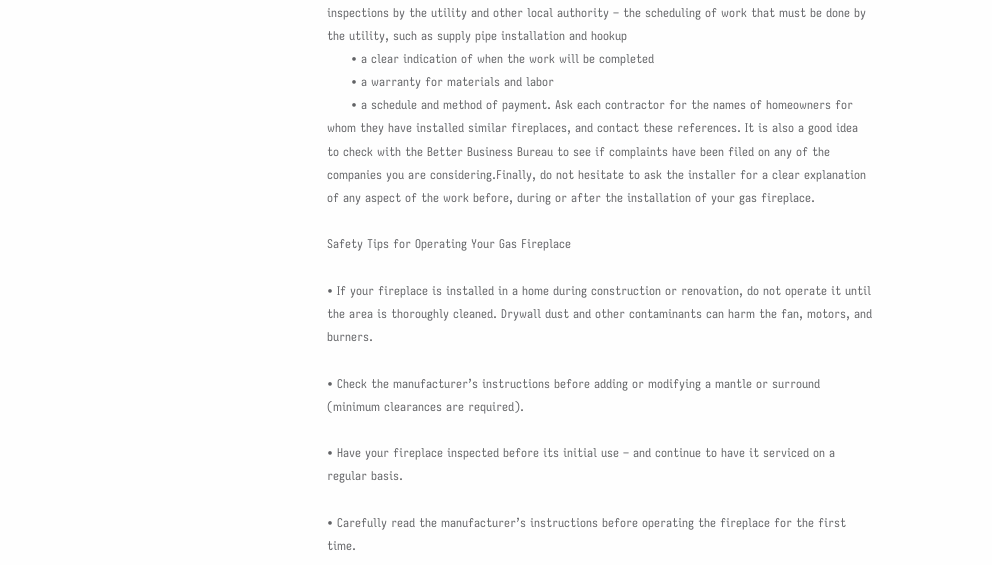inspections by the utility and other local authority – the scheduling of work that must be done by the utility, such as supply pipe installation and hookup
      • a clear indication of when the work will be completed
      • a warranty for materials and labor
      • a schedule and method of payment. Ask each contractor for the names of homeowners for whom they have installed similar fireplaces, and contact these references. It is also a good idea to check with the Better Business Bureau to see if complaints have been filed on any of the companies you are considering.Finally, do not hesitate to ask the installer for a clear explanation of any aspect of the work before, during or after the installation of your gas fireplace.

Safety Tips for Operating Your Gas Fireplace

• If your fireplace is installed in a home during construction or renovation, do not operate it until the area is thoroughly cleaned. Drywall dust and other contaminants can harm the fan, motors, and burners.

• Check the manufacturer’s instructions before adding or modifying a mantle or surround (minimum clearances are required).

• Have your fireplace inspected before its initial use – and continue to have it serviced on a regular basis.

• Carefully read the manufacturer’s instructions before operating the fireplace for the first time.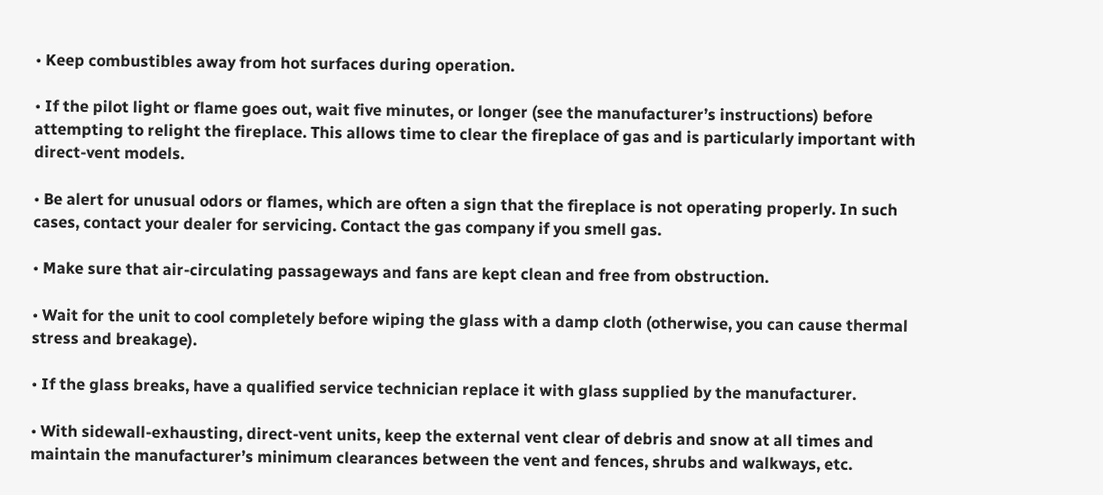• Keep combustibles away from hot surfaces during operation.

• If the pilot light or flame goes out, wait five minutes, or longer (see the manufacturer’s instructions) before attempting to relight the fireplace. This allows time to clear the fireplace of gas and is particularly important with direct-vent models.

• Be alert for unusual odors or flames, which are often a sign that the fireplace is not operating properly. In such cases, contact your dealer for servicing. Contact the gas company if you smell gas.

• Make sure that air-circulating passageways and fans are kept clean and free from obstruction.

• Wait for the unit to cool completely before wiping the glass with a damp cloth (otherwise, you can cause thermal stress and breakage).

• If the glass breaks, have a qualified service technician replace it with glass supplied by the manufacturer.

• With sidewall-exhausting, direct-vent units, keep the external vent clear of debris and snow at all times and maintain the manufacturer’s minimum clearances between the vent and fences, shrubs and walkways, etc.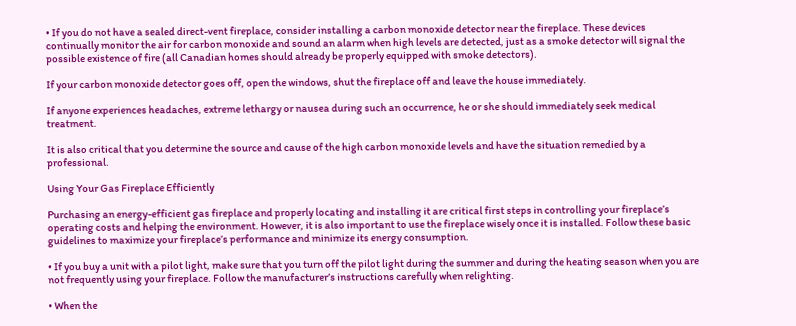• If you do not have a sealed direct-vent fireplace, consider installing a carbon monoxide detector near the fireplace. These devices continually monitor the air for carbon monoxide and sound an alarm when high levels are detected, just as a smoke detector will signal the possible existence of fire (all Canadian homes should already be properly equipped with smoke detectors).

If your carbon monoxide detector goes off, open the windows, shut the fireplace off and leave the house immediately.

If anyone experiences headaches, extreme lethargy or nausea during such an occurrence, he or she should immediately seek medical treatment.

It is also critical that you determine the source and cause of the high carbon monoxide levels and have the situation remedied by a professional.

Using Your Gas Fireplace Efficiently

Purchasing an energy-efficient gas fireplace and properly locating and installing it are critical first steps in controlling your fireplace’s operating costs and helping the environment. However, it is also important to use the fireplace wisely once it is installed. Follow these basic guidelines to maximize your fireplace’s performance and minimize its energy consumption.

• If you buy a unit with a pilot light, make sure that you turn off the pilot light during the summer and during the heating season when you are not frequently using your fireplace. Follow the manufacturer’s instructions carefully when relighting.

• When the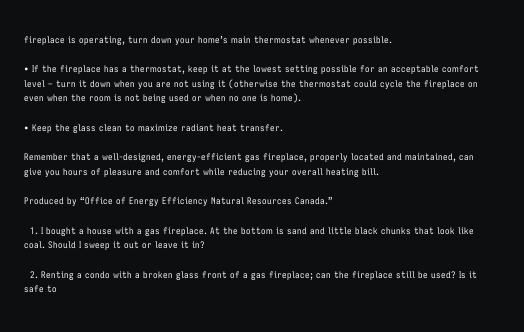fireplace is operating, turn down your home’s main thermostat whenever possible.

• If the fireplace has a thermostat, keep it at the lowest setting possible for an acceptable comfort level – turn it down when you are not using it (otherwise the thermostat could cycle the fireplace on even when the room is not being used or when no one is home).

• Keep the glass clean to maximize radiant heat transfer.

Remember that a well-designed, energy-efficient gas fireplace, properly located and maintained, can give you hours of pleasure and comfort while reducing your overall heating bill.

Produced by “Office of Energy Efficiency Natural Resources Canada.”

  1. I bought a house with a gas fireplace. At the bottom is sand and little black chunks that look like coal. Should I sweep it out or leave it in?

  2. Renting a condo with a broken glass front of a gas fireplace; can the fireplace still be used? Is it safe to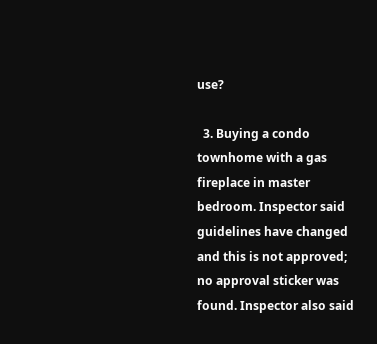use?

  3. Buying a condo townhome with a gas fireplace in master bedroom. Inspector said guidelines have changed and this is not approved; no approval sticker was found. Inspector also said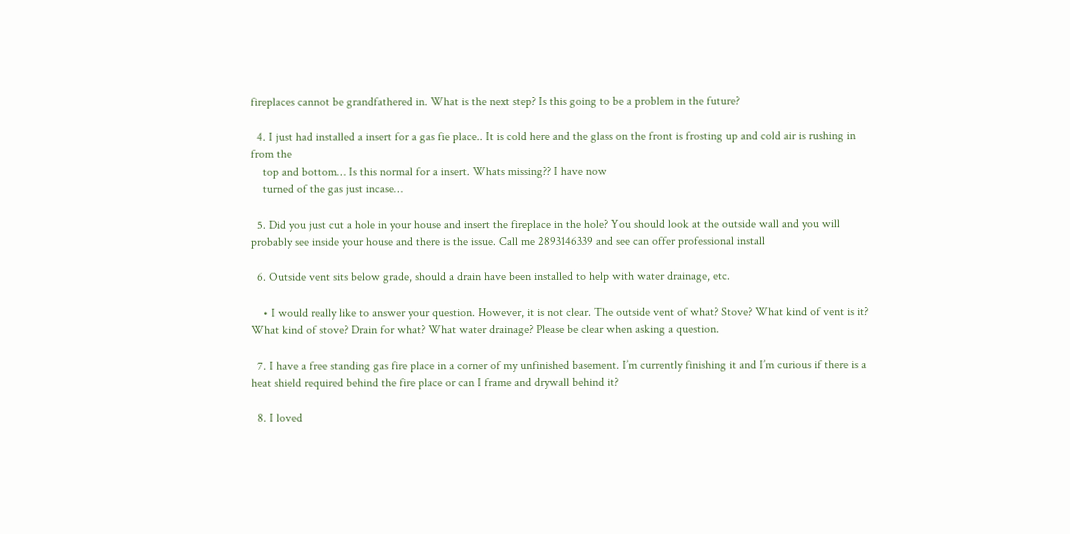fireplaces cannot be grandfathered in. What is the next step? Is this going to be a problem in the future?

  4. I just had installed a insert for a gas fie place.. It is cold here and the glass on the front is frosting up and cold air is rushing in from the
    top and bottom… Is this normal for a insert. Whats missing?? I have now
    turned of the gas just incase…

  5. Did you just cut a hole in your house and insert the fireplace in the hole? You should look at the outside wall and you will probably see inside your house and there is the issue. Call me 2893146339 and see can offer professional install

  6. Outside vent sits below grade, should a drain have been installed to help with water drainage, etc.

    • I would really like to answer your question. However, it is not clear. The outside vent of what? Stove? What kind of vent is it? What kind of stove? Drain for what? What water drainage? Please be clear when asking a question.

  7. I have a free standing gas fire place in a corner of my unfinished basement. I’m currently finishing it and I’m curious if there is a heat shield required behind the fire place or can I frame and drywall behind it?

  8. I loved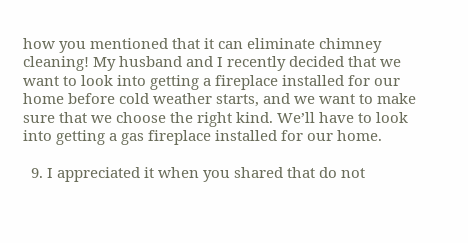how you mentioned that it can eliminate chimney cleaning! My husband and I recently decided that we want to look into getting a fireplace installed for our home before cold weather starts, and we want to make sure that we choose the right kind. We’ll have to look into getting a gas fireplace installed for our home.

  9. I appreciated it when you shared that do not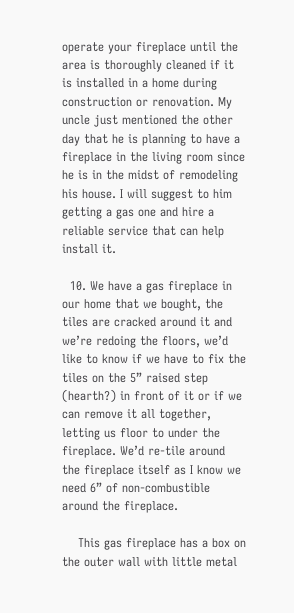operate your fireplace until the area is thoroughly cleaned if it is installed in a home during construction or renovation. My uncle just mentioned the other day that he is planning to have a fireplace in the living room since he is in the midst of remodeling his house. I will suggest to him getting a gas one and hire a reliable service that can help install it.

  10. We have a gas fireplace in our home that we bought, the tiles are cracked around it and we’re redoing the floors, we’d like to know if we have to fix the tiles on the 5” raised step (hearth?) in front of it or if we can remove it all together, letting us floor to under the fireplace. We’d re-tile around the fireplace itself as I know we need 6” of non-combustible around the fireplace.

    This gas fireplace has a box on the outer wall with little metal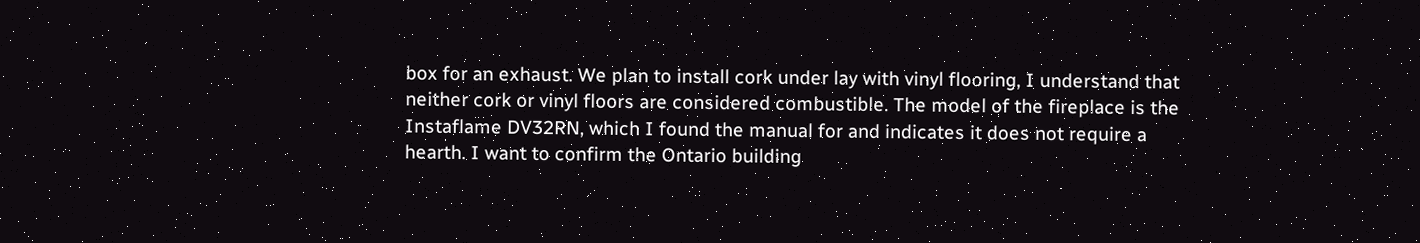box for an exhaust. We plan to install cork under lay with vinyl flooring, I understand that neither cork or vinyl floors are considered combustible. The model of the fireplace is the Instaflame DV32RN, which I found the manual for and indicates it does not require a hearth. I want to confirm the Ontario building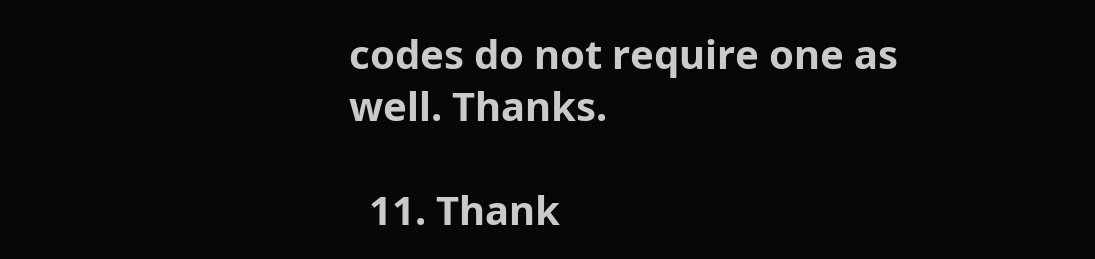codes do not require one as well. Thanks.

  11. Thank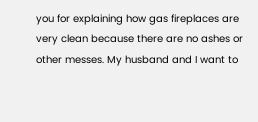you for explaining how gas fireplaces are very clean because there are no ashes or other messes. My husband and I want to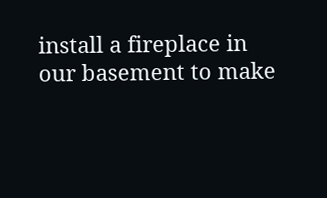install a fireplace in our basement to make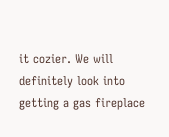it cozier. We will definitely look into getting a gas fireplace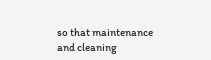so that maintenance and cleaning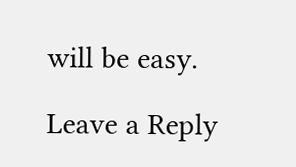will be easy.

Leave a Reply